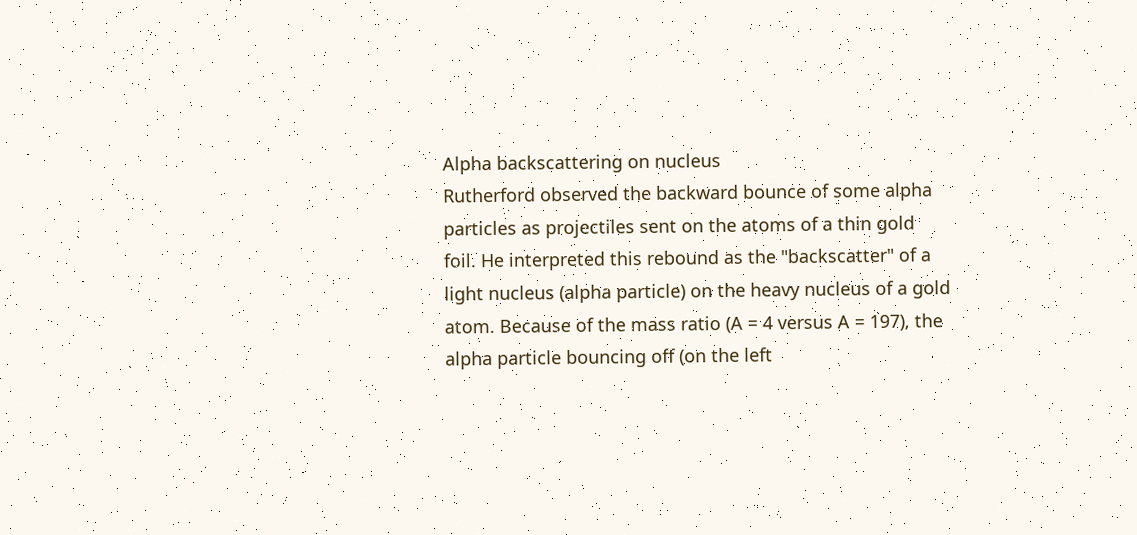Alpha backscattering on nucleus
Rutherford observed the backward bounce of some alpha particles as projectiles sent on the atoms of a thin gold foil. He interpreted this rebound as the "backscatter" of a light nucleus (alpha particle) on the heavy nucleus of a gold atom. Because of the mass ratio (A = 4 versus A = 197), the alpha particle bouncing off (on the left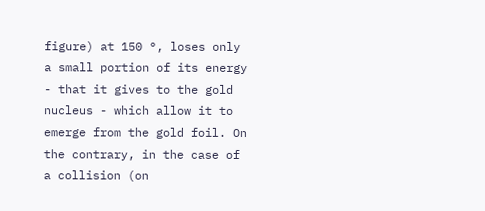figure) at 150 °, loses only a small portion of its energy - that it gives to the gold nucleus - which allow it to emerge from the gold foil. On the contrary, in the case of a collision (on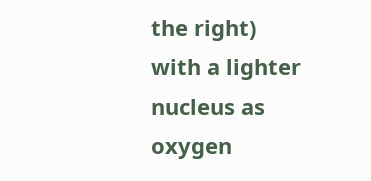the right) with a lighter nucleus as oxygen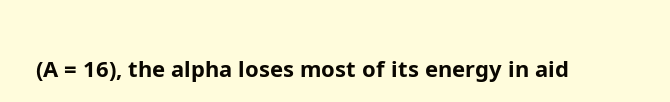(A = 16), the alpha loses most of its energy in aid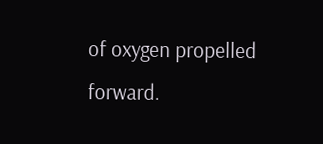of oxygen propelled forward.